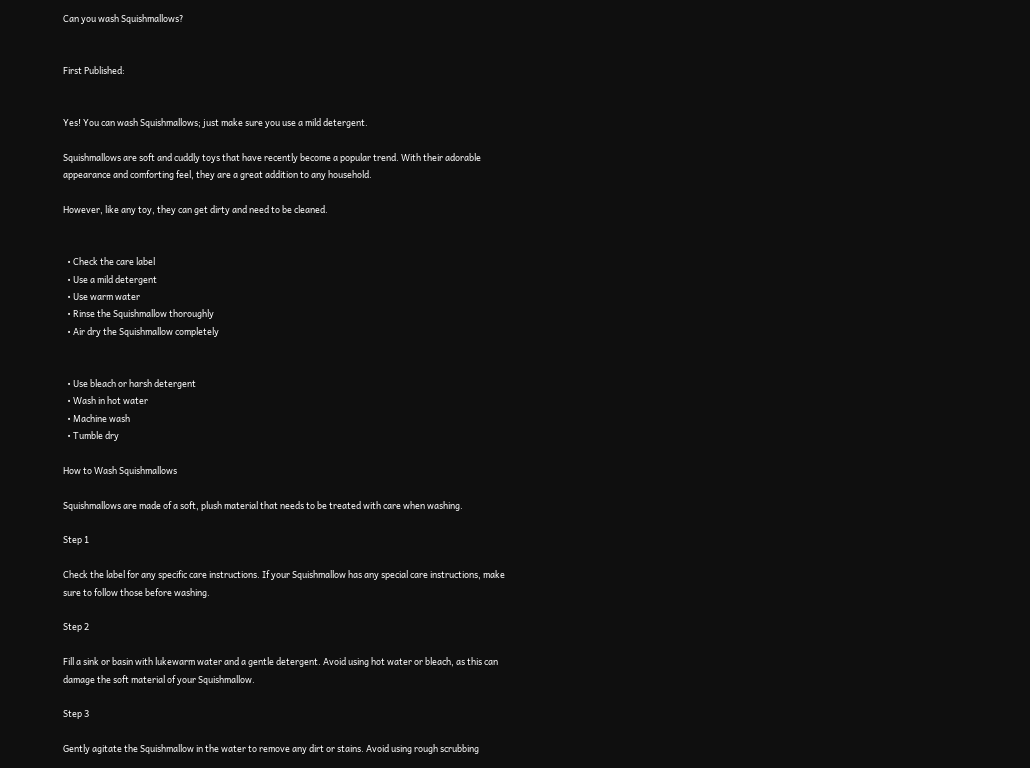Can you wash Squishmallows?


First Published:


Yes! You can wash Squishmallows; just make sure you use a mild detergent.

Squishmallows are soft and cuddly toys that have recently become a popular trend. With their adorable appearance and comforting feel, they are a great addition to any household.

However, like any toy, they can get dirty and need to be cleaned.


  • Check the care label
  • Use a mild detergent
  • Use warm water
  • Rinse the Squishmallow thoroughly
  • Air dry the Squishmallow completely


  • Use bleach or harsh detergent
  • Wash in hot water
  • Machine wash
  • Tumble dry

How to Wash Squishmallows

Squishmallows are made of a soft, plush material that needs to be treated with care when washing.

Step 1

Check the label for any specific care instructions. If your Squishmallow has any special care instructions, make sure to follow those before washing.

Step 2

Fill a sink or basin with lukewarm water and a gentle detergent. Avoid using hot water or bleach, as this can damage the soft material of your Squishmallow.

Step 3

Gently agitate the Squishmallow in the water to remove any dirt or stains. Avoid using rough scrubbing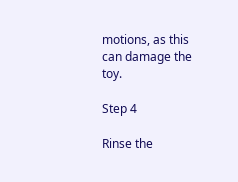motions, as this can damage the toy.

Step 4

Rinse the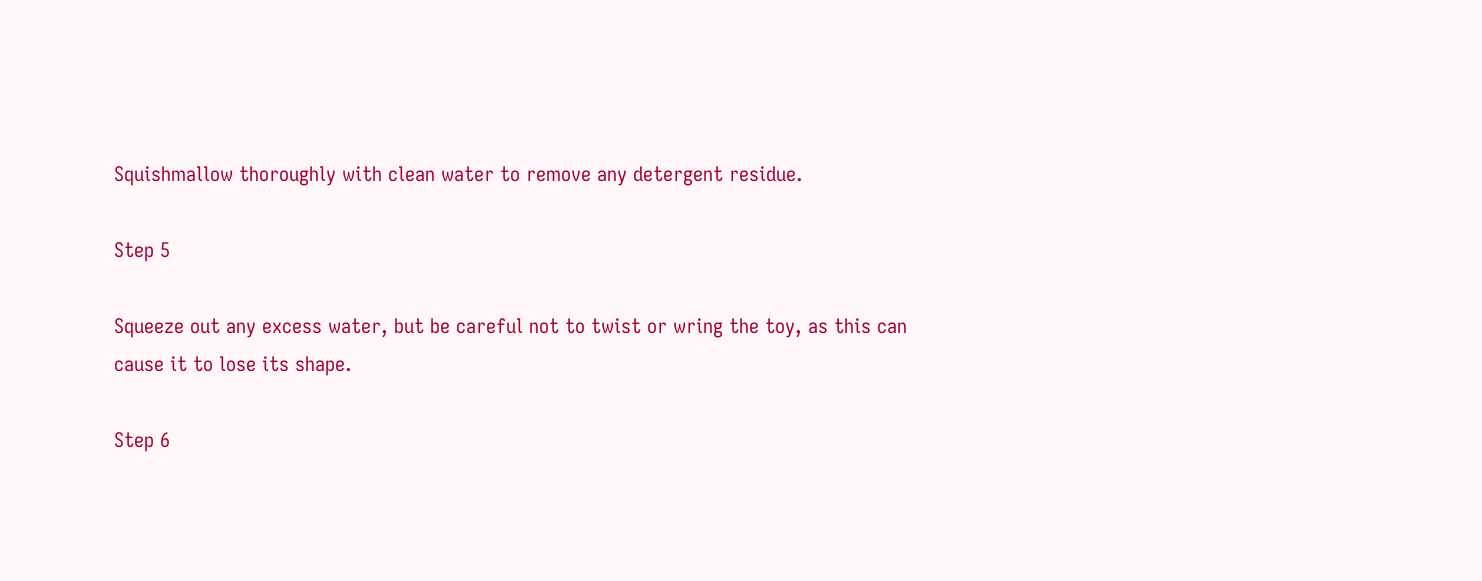Squishmallow thoroughly with clean water to remove any detergent residue.

Step 5

Squeeze out any excess water, but be careful not to twist or wring the toy, as this can cause it to lose its shape.

Step 6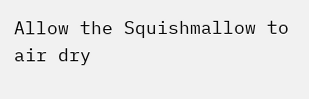Allow the Squishmallow to air dry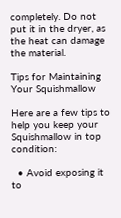completely. Do not put it in the dryer, as the heat can damage the material.

Tips for Maintaining Your Squishmallow

Here are a few tips to help you keep your Squishmallow in top condition:

  • Avoid exposing it to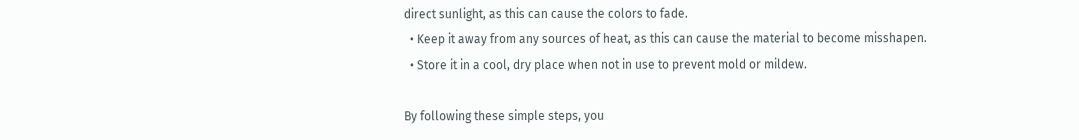direct sunlight, as this can cause the colors to fade.
  • Keep it away from any sources of heat, as this can cause the material to become misshapen.
  • Store it in a cool, dry place when not in use to prevent mold or mildew.

By following these simple steps, you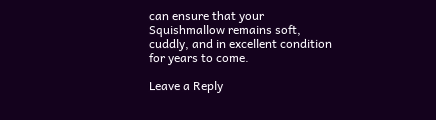can ensure that your Squishmallow remains soft, cuddly, and in excellent condition for years to come.

Leave a Reply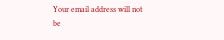Your email address will not be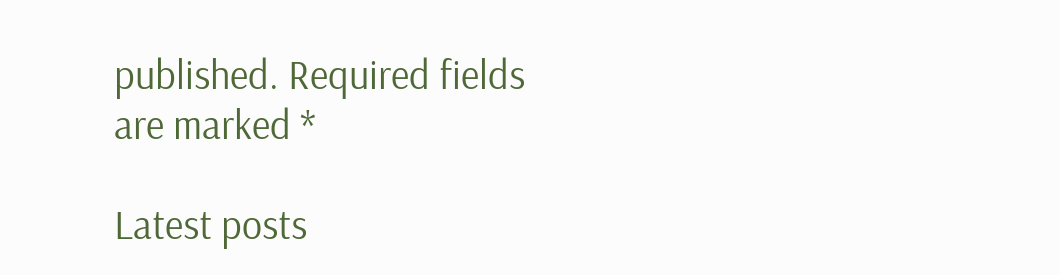published. Required fields are marked *

Latest posts